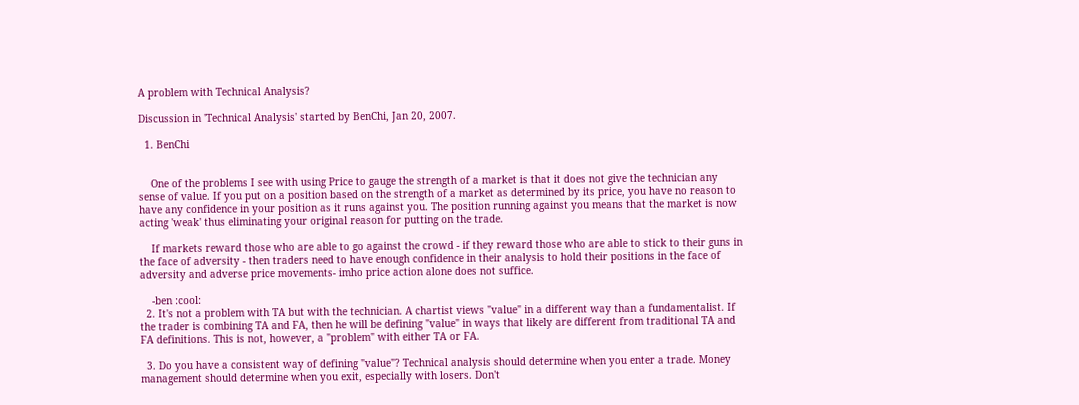A problem with Technical Analysis?

Discussion in 'Technical Analysis' started by BenChi, Jan 20, 2007.

  1. BenChi


    One of the problems I see with using Price to gauge the strength of a market is that it does not give the technician any sense of value. If you put on a position based on the strength of a market as determined by its price, you have no reason to have any confidence in your position as it runs against you. The position running against you means that the market is now acting 'weak' thus eliminating your original reason for putting on the trade.

    If markets reward those who are able to go against the crowd - if they reward those who are able to stick to their guns in the face of adversity - then traders need to have enough confidence in their analysis to hold their positions in the face of adversity and adverse price movements- imho price action alone does not suffice.

    -ben :cool:
  2. It's not a problem with TA but with the technician. A chartist views "value" in a different way than a fundamentalist. If the trader is combining TA and FA, then he will be defining "value" in ways that likely are different from traditional TA and FA definitions. This is not, however, a "problem" with either TA or FA.

  3. Do you have a consistent way of defining "value"? Technical analysis should determine when you enter a trade. Money management should determine when you exit, especially with losers. Don't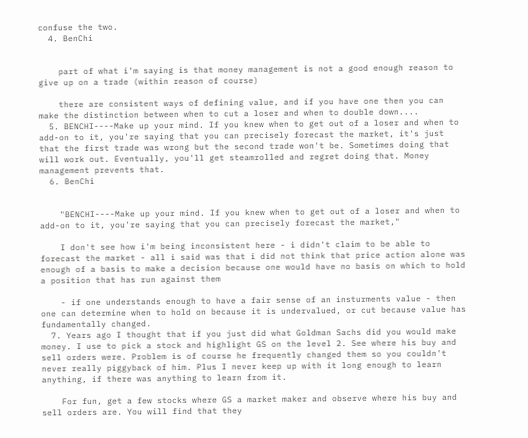confuse the two.
  4. BenChi


    part of what i'm saying is that money management is not a good enough reason to give up on a trade (within reason of course)

    there are consistent ways of defining value, and if you have one then you can make the distinction between when to cut a loser and when to double down....
  5. BENCHI----Make up your mind. If you knew when to get out of a loser and when to add-on to it, you're saying that you can precisely forecast the market, it's just that the first trade was wrong but the second trade won't be. Sometimes doing that will work out. Eventually, you'll get steamrolled and regret doing that. Money management prevents that.
  6. BenChi


    "BENCHI----Make up your mind. If you knew when to get out of a loser and when to add-on to it, you're saying that you can precisely forecast the market,"

    I don't see how i'm being inconsistent here - i didn't claim to be able to forecast the market - all i said was that i did not think that price action alone was enough of a basis to make a decision because one would have no basis on which to hold a position that has run against them

    - if one understands enough to have a fair sense of an insturments value - then one can determine when to hold on because it is undervalued, or cut because value has fundamentally changed.
  7. Years ago I thought that if you just did what Goldman Sachs did you would make money. I use to pick a stock and highlight GS on the level 2. See where his buy and sell orders were. Problem is of course he frequently changed them so you couldn't never really piggyback of him. Plus I never keep up with it long enough to learn anything, if there was anything to learn from it.

    For fun, get a few stocks where GS a market maker and observe where his buy and sell orders are. You will find that they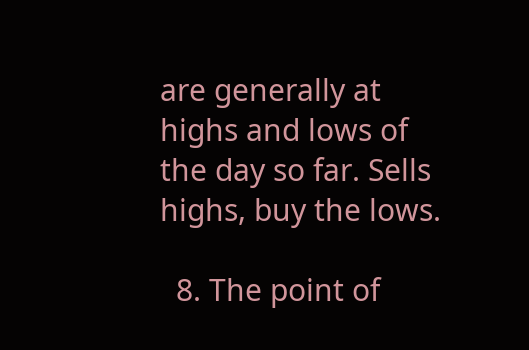are generally at highs and lows of the day so far. Sells highs, buy the lows.

  8. The point of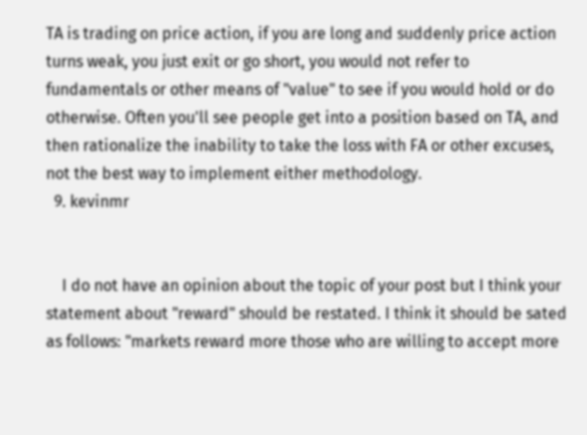TA is trading on price action, if you are long and suddenly price action turns weak, you just exit or go short, you would not refer to fundamentals or other means of "value" to see if you would hold or do otherwise. Often you'll see people get into a position based on TA, and then rationalize the inability to take the loss with FA or other excuses, not the best way to implement either methodology.
  9. kevinmr


    I do not have an opinion about the topic of your post but I think your statement about "reward" should be restated. I think it should be sated as follows: "markets reward more those who are willing to accept more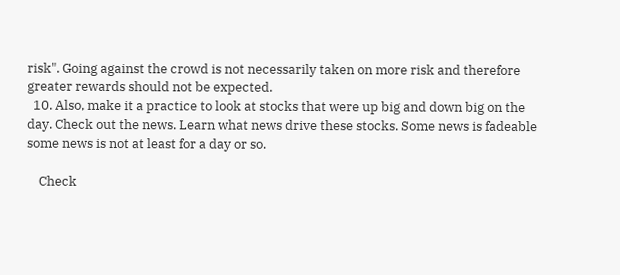risk". Going against the crowd is not necessarily taken on more risk and therefore greater rewards should not be expected.
  10. Also, make it a practice to look at stocks that were up big and down big on the day. Check out the news. Learn what news drive these stocks. Some news is fadeable some news is not at least for a day or so.

    Check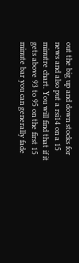out the big up and down stocks for news and also put a rsi14 on a 15 minutre chart. You will find that if it gets above 93 to 95 on the first 15 minute bar you can generally fade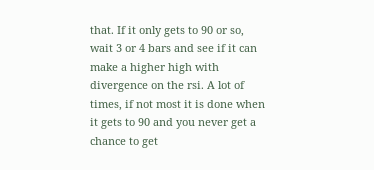that. If it only gets to 90 or so, wait 3 or 4 bars and see if it can make a higher high with divergence on the rsi. A lot of times, if not most it is done when it gets to 90 and you never get a chance to get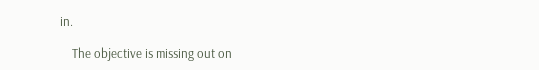in.

    The objective is missing out on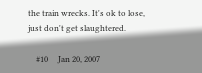the train wrecks. It's ok to lose, just don't get slaughtered.

    #10     Jan 20, 2007